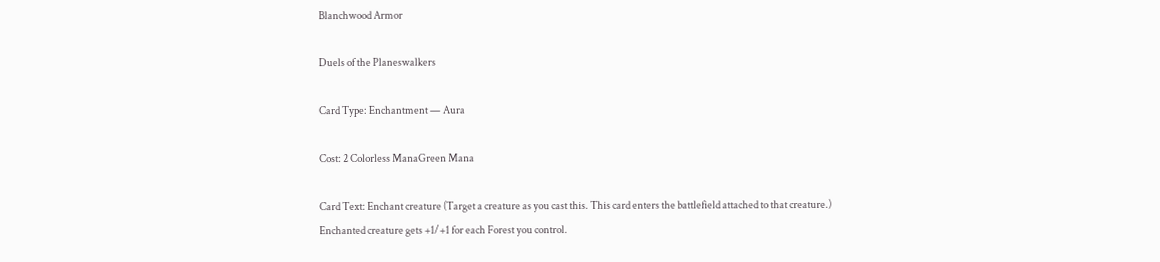Blanchwood Armor

Duels of the Planeswalkers

Card Type: Enchantment — Aura

Cost: 2 Colorless ManaGreen Mana

Card Text: Enchant creature (Target a creature as you cast this. This card enters the battlefield attached to that creature.)
Enchanted creature gets +1/+1 for each Forest you control.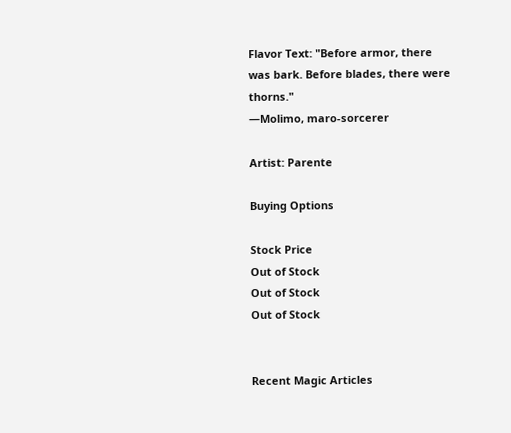Flavor Text: "Before armor, there was bark. Before blades, there were thorns."
—Molimo, maro-sorcerer

Artist: Parente

Buying Options

Stock Price
Out of Stock
Out of Stock
Out of Stock


Recent Magic Articles